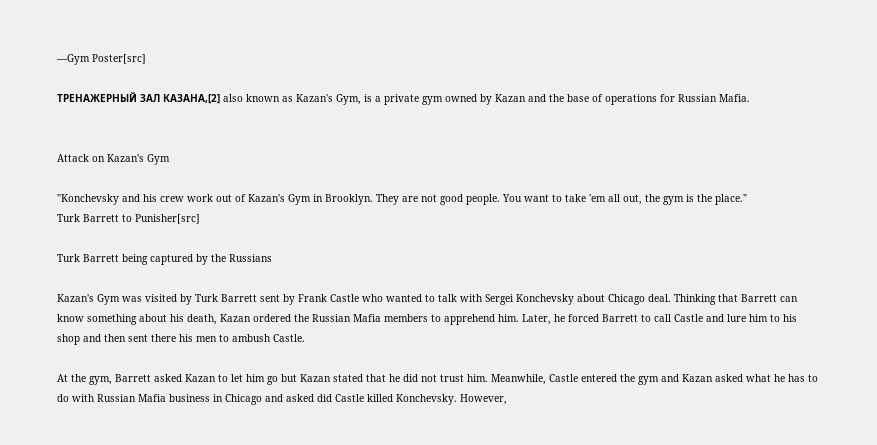―Gym Poster[src]

ТРЕНАЖЕРНЫЙ ЗАЛ КАЗАНА,[2] also known as Kazan's Gym, is a private gym owned by Kazan and the base of operations for Russian Mafia.


Attack on Kazan's Gym

"Konchevsky and his crew work out of Kazan's Gym in Brooklyn. They are not good people. You want to take 'em all out, the gym is the place."
Turk Barrett to Punisher[src]

Turk Barrett being captured by the Russians

Kazan's Gym was visited by Turk Barrett sent by Frank Castle who wanted to talk with Sergei Konchevsky about Chicago deal. Thinking that Barrett can know something about his death, Kazan ordered the Russian Mafia members to apprehend him. Later, he forced Barrett to call Castle and lure him to his shop and then sent there his men to ambush Castle.

At the gym, Barrett asked Kazan to let him go but Kazan stated that he did not trust him. Meanwhile, Castle entered the gym and Kazan asked what he has to do with Russian Mafia business in Chicago and asked did Castle killed Konchevsky. However,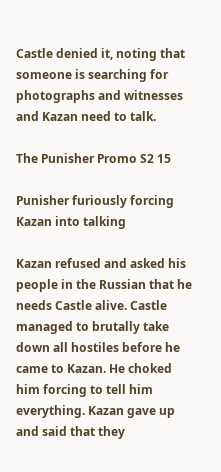Castle denied it, noting that someone is searching for photographs and witnesses and Kazan need to talk.

The Punisher Promo S2 15

Punisher furiously forcing Kazan into talking

Kazan refused and asked his people in the Russian that he needs Castle alive. Castle managed to brutally take down all hostiles before he came to Kazan. He choked him forcing to tell him everything. Kazan gave up and said that they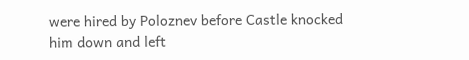were hired by Poloznev before Castle knocked him down and left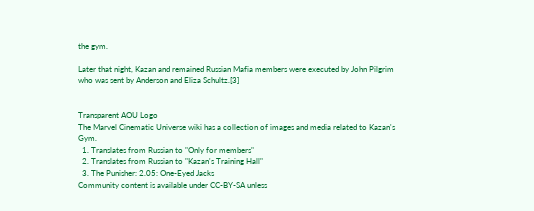the gym.

Later that night, Kazan and remained Russian Mafia members were executed by John Pilgrim who was sent by Anderson and Eliza Schultz.[3]


Transparent AOU Logo
The Marvel Cinematic Universe wiki has a collection of images and media related to Kazan's Gym.
  1. Translates from Russian to "Only for members"
  2. Translates from Russian to "Kazan's Training Hall"
  3. The Punisher: 2.05: One-Eyed Jacks
Community content is available under CC-BY-SA unless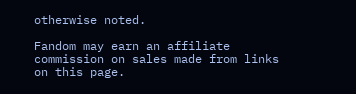otherwise noted.

Fandom may earn an affiliate commission on sales made from links on this page.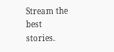Stream the best stories.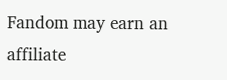Fandom may earn an affiliate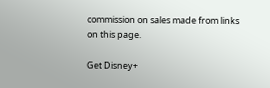commission on sales made from links on this page.

Get Disney+